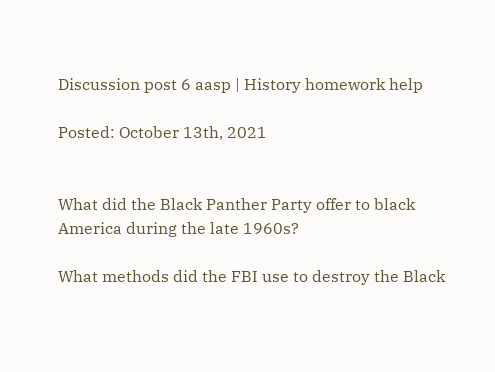Discussion post 6 aasp | History homework help

Posted: October 13th, 2021


What did the Black Panther Party offer to black America during the late 1960s?

What methods did the FBI use to destroy the Black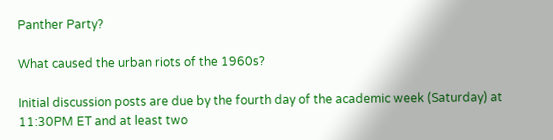Panther Party?

What caused the urban riots of the 1960s?

Initial discussion posts are due by the fourth day of the academic week (Saturday) at 11:30PM ET and at least two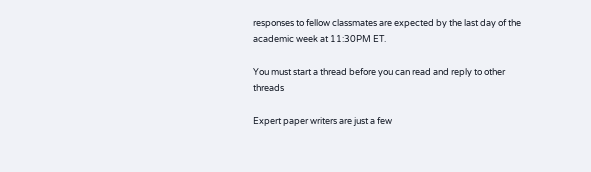responses to fellow classmates are expected by the last day of the academic week at 11:30PM ET.

You must start a thread before you can read and reply to other threads

Expert paper writers are just a few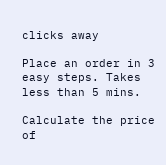clicks away

Place an order in 3 easy steps. Takes less than 5 mins.

Calculate the price of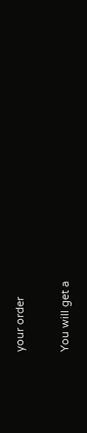your order

You will get a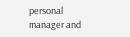personal manager and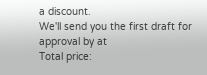a discount.
We'll send you the first draft for approval by at
Total price: